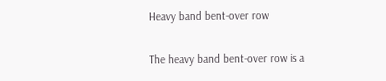Heavy band bent-over row

The heavy band bent-over row is a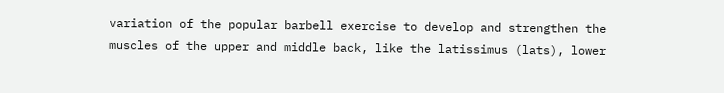variation of the popular barbell exercise to develop and strengthen the muscles of the upper and middle back, like the latissimus (lats), lower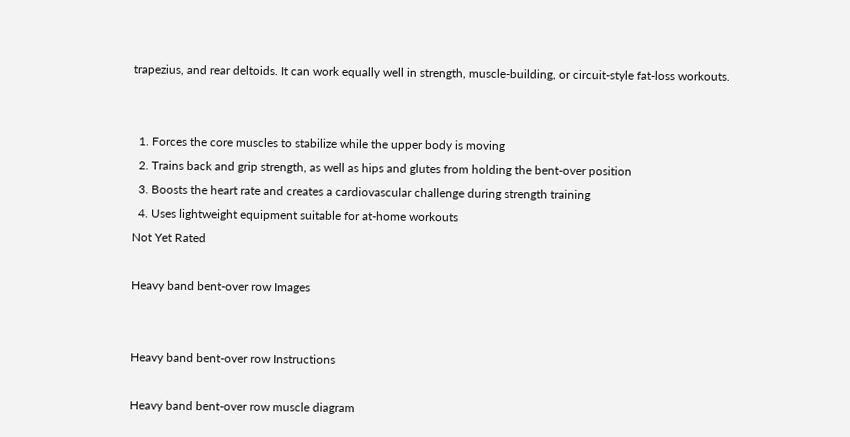trapezius, and rear deltoids. It can work equally well in strength, muscle-building, or circuit-style fat-loss workouts.


  1. Forces the core muscles to stabilize while the upper body is moving
  2. Trains back and grip strength, as well as hips and glutes from holding the bent-over position
  3. Boosts the heart rate and creates a cardiovascular challenge during strength training
  4. Uses lightweight equipment suitable for at-home workouts
Not Yet Rated

Heavy band bent-over row Images


Heavy band bent-over row Instructions

Heavy band bent-over row muscle diagram